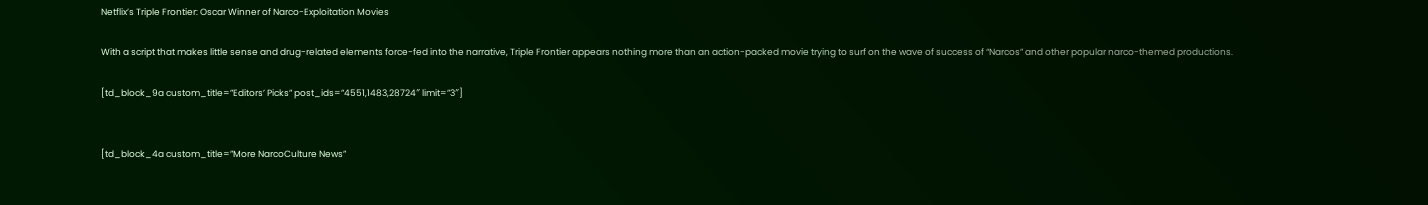Netflix’s Triple Frontier: Oscar Winner of Narco-Exploitation Movies

With a script that makes little sense and drug-related elements force-fed into the narrative, Triple Frontier appears nothing more than an action-packed movie trying to surf on the wave of success of “Narcos” and other popular narco-themed productions.

[td_block_9a custom_title=”Editors’ Picks” post_ids=”4551,1483,28724″ limit=”3″]


[td_block_4a custom_title=”More NarcoCulture News”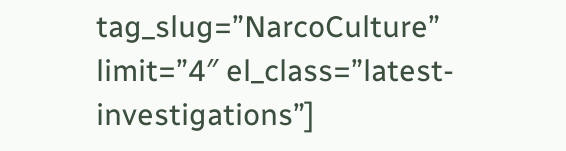tag_slug=”NarcoCulture” limit=”4″ el_class=”latest-investigations”]